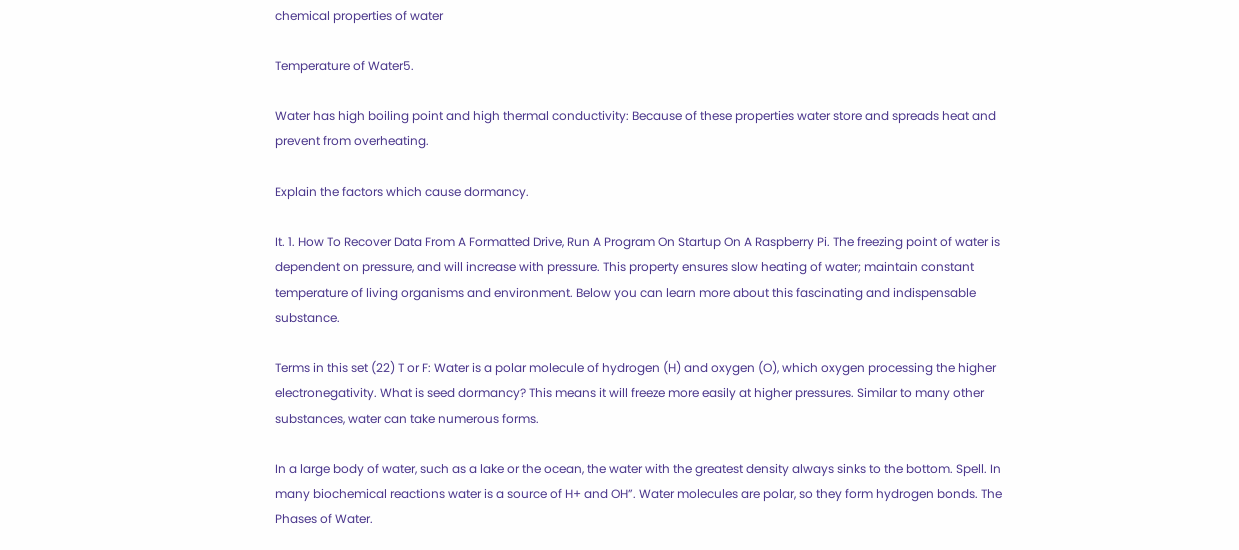chemical properties of water

Temperature of Water5.

Water has high boiling point and high thermal conductivity: Because of these properties water store and spreads heat and prevent from overheating.

Explain the factors which cause dormancy.

It. 1. How To Recover Data From A Formatted Drive, Run A Program On Startup On A Raspberry Pi. The freezing point of water is dependent on pressure, and will increase with pressure. This property ensures slow heating of water; maintain constant temperature of living organisms and environment. Below you can learn more about this fascinating and indispensable substance.

Terms in this set (22) T or F: Water is a polar molecule of hydrogen (H) and oxygen (O), which oxygen processing the higher electronegativity. What is seed dormancy? This means it will freeze more easily at higher pressures. Similar to many other substances, water can take numerous forms.

In a large body of water, such as a lake or the ocean, the water with the greatest density always sinks to the bottom. Spell. In many biochemical reactions water is a source of H+ and OH”. Water molecules are polar, so they form hydrogen bonds. The Phases of Water.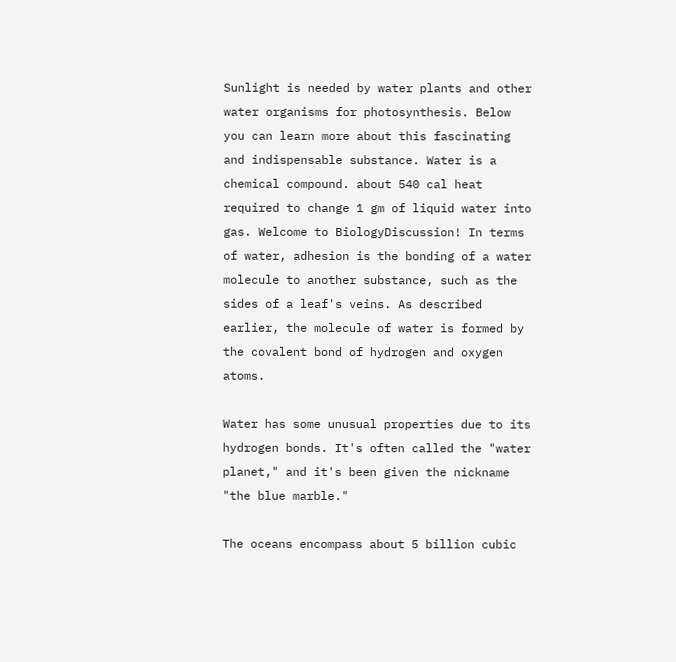Sunlight is needed by water plants and other water organisms for photosynthesis. Below you can learn more about this fascinating and indispensable substance. Water is a chemical compound. about 540 cal heat required to change 1 gm of liquid water into gas. Welcome to BiologyDiscussion! In terms of water, adhesion is the bonding of a water molecule to another substance, such as the sides of a leaf's veins. As described earlier, the molecule of water is formed by the covalent bond of hydrogen and oxygen atoms.

Water has some unusual properties due to its hydrogen bonds. It's often called the "water planet," and it's been given the nickname "the blue marble."

The oceans encompass about 5 billion cubic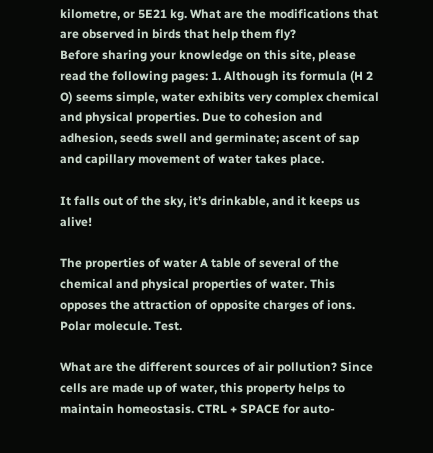kilometre, or 5E21 kg. What are the modifications that are observed in birds that help them fly?
Before sharing your knowledge on this site, please read the following pages: 1. Although its formula (H 2 O) seems simple, water exhibits very complex chemical and physical properties. Due to cohesion and adhesion, seeds swell and germinate; ascent of sap and capillary movement of water takes place.

It falls out of the sky, it’s drinkable, and it keeps us alive!

The properties of water A table of several of the chemical and physical properties of water. This opposes the attraction of opposite charges of ions. Polar molecule. Test.

What are the different sources of air pollution? Since cells are made up of water, this property helps to maintain homeostasis. CTRL + SPACE for auto-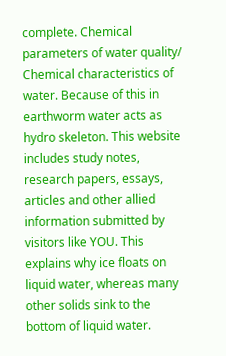complete. Chemical parameters of water quality/ Chemical characteristics of water. Because of this in earthworm water acts as hydro skeleton. This website includes study notes, research papers, essays, articles and other allied information submitted by visitors like YOU. This explains why ice floats on liquid water, whereas many other solids sink to the bottom of liquid water.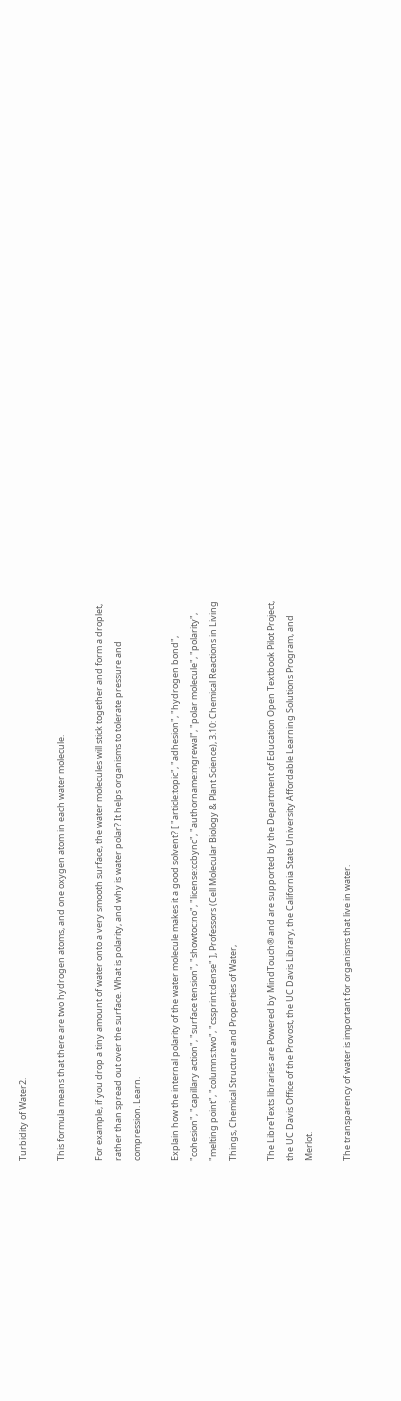Turbidity of Water2.

This formula means that there are two hydrogen atoms, and one oxygen atom in each water molecule.

For example, if you drop a tiny amount of water onto a very smooth surface, the water molecules will stick together and form a droplet, rather than spread out over the surface. What is polarity, and why is water polar? It helps organisms to tolerate pressure and compression. Learn.

Explain how the internal polarity of the water molecule makes it a good solvent? [ "article:topic", "adhesion", "hydrogen bond", "cohesion", "capillary action", "surface tension", "showtoc:no", "license:ccbync", "authorname:mgrewal", "polar molecule", "polarity", "melting point", "columns:two", "cssprint:dense" ], Professors (Cell Molecular Biology & Plant Science), 3.10: Chemical Reactions in Living Things, Chemical Structure and Properties of Water,

The LibreTexts libraries are Powered by MindTouch® and are supported by the Department of Education Open Textbook Pilot Project, the UC Davis Office of the Provost, the UC Davis Library, the California State University Affordable Learning Solutions Program, and Merlot.

The transparency of water is important for organisms that live in water.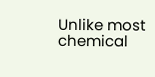Unlike most chemical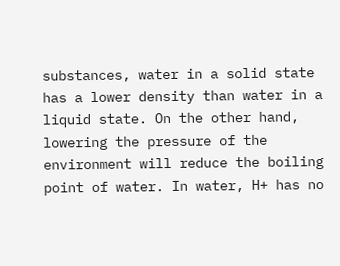substances, water in a solid state has a lower density than water in a liquid state. On the other hand, lowering the pressure of the environment will reduce the boiling point of water. In water, H+ has no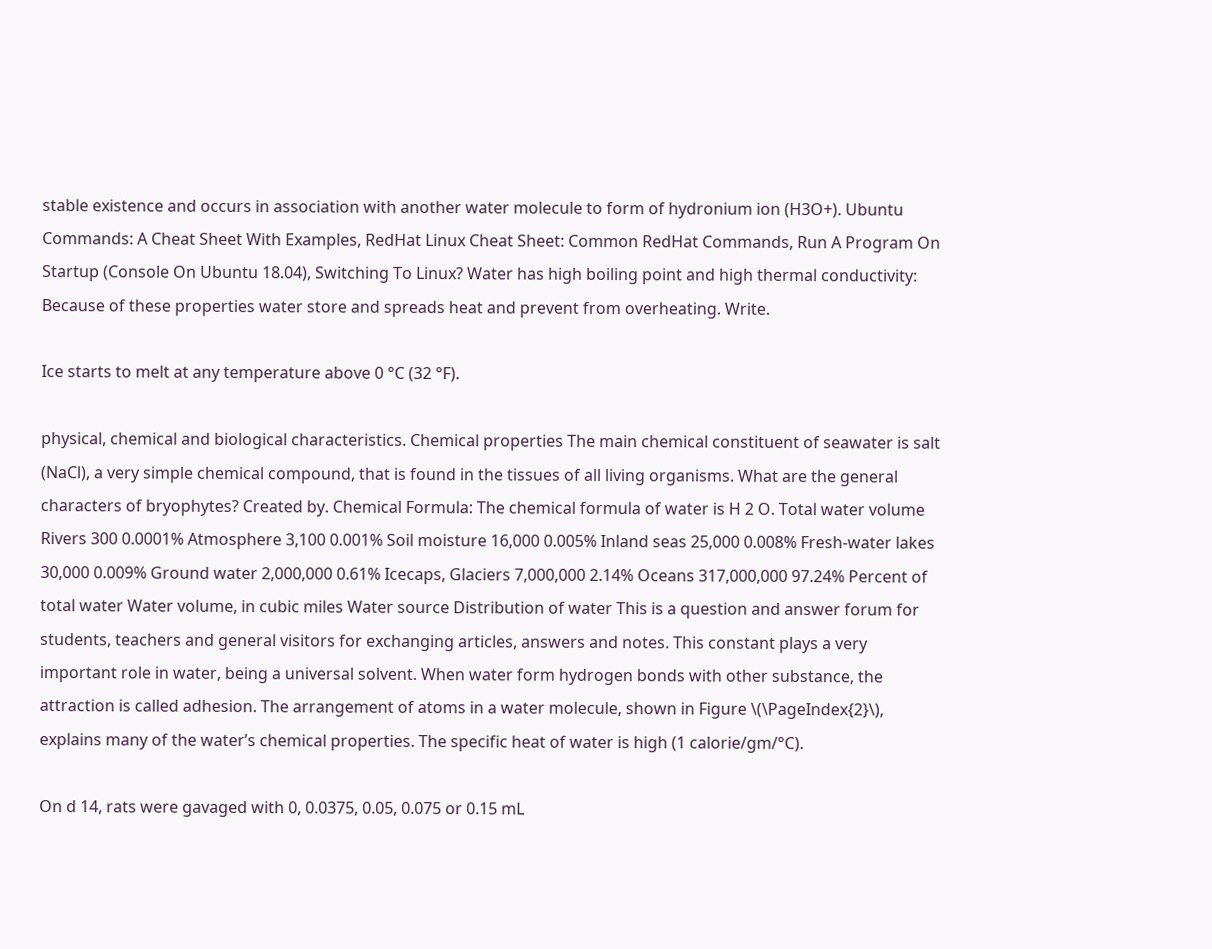stable existence and occurs in association with another water molecule to form of hydronium ion (H3O+). Ubuntu Commands: A Cheat Sheet With Examples, RedHat Linux Cheat Sheet: Common RedHat Commands, Run A Program On Startup (Console On Ubuntu 18.04), Switching To Linux? Water has high boiling point and high thermal conductivity: Because of these properties water store and spreads heat and prevent from overheating. Write.

Ice starts to melt at any temperature above 0 °C (32 °F).

physical, chemical and biological characteristics. Chemical properties The main chemical constituent of seawater is salt (NaCl), a very simple chemical compound, that is found in the tissues of all living organisms. What are the general characters of bryophytes? Created by. Chemical Formula: The chemical formula of water is H 2 O. Total water volume Rivers 300 0.0001% Atmosphere 3,100 0.001% Soil moisture 16,000 0.005% Inland seas 25,000 0.008% Fresh-water lakes 30,000 0.009% Ground water 2,000,000 0.61% Icecaps, Glaciers 7,000,000 2.14% Oceans 317,000,000 97.24% Percent of total water Water volume, in cubic miles Water source Distribution of water This is a question and answer forum for students, teachers and general visitors for exchanging articles, answers and notes. This constant plays a very important role in water, being a universal solvent. When water form hydrogen bonds with other substance, the attraction is called adhesion. The arrangement of atoms in a water molecule, shown in Figure \(\PageIndex{2}\), explains many of the water’s chemical properties. The specific heat of water is high (1 calorie/gm/°C).

On d 14, rats were gavaged with 0, 0.0375, 0.05, 0.075 or 0.15 mL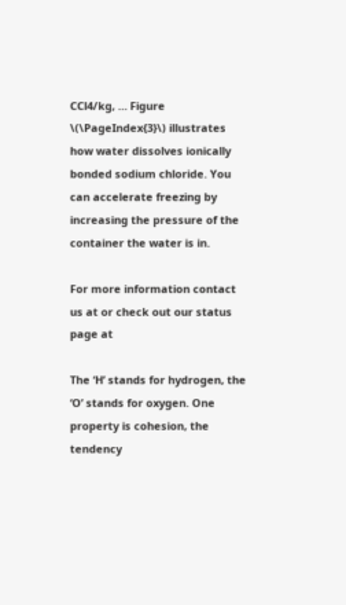CCl4/kg, … Figure \(\PageIndex{3}\) illustrates how water dissolves ionically bonded sodium chloride. You can accelerate freezing by increasing the pressure of the container the water is in.

For more information contact us at or check out our status page at

The ‘H’ stands for hydrogen, the ‘O’ stands for oxygen. One property is cohesion, the tendency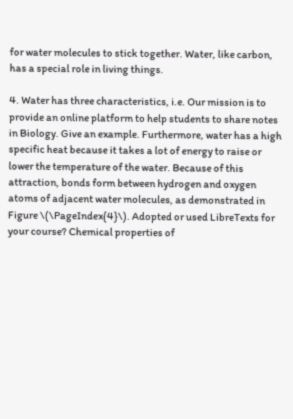for water molecules to stick together. Water, like carbon, has a special role in living things.

4. Water has three characteristics, i.e. Our mission is to provide an online platform to help students to share notes in Biology. Give an example. Furthermore, water has a high specific heat because it takes a lot of energy to raise or lower the temperature of the water. Because of this attraction, bonds form between hydrogen and oxygen atoms of adjacent water molecules, as demonstrated in Figure \(\PageIndex{4}\). Adopted or used LibreTexts for your course? Chemical properties of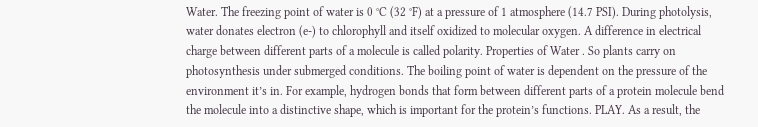Water. The freezing point of water is 0 °C (32 °F) at a pressure of 1 atmosphere (14.7 PSI). During photolysis, water donates electron (e-) to chlorophyll and itself oxidized to molecular oxygen. A difference in electrical charge between different parts of a molecule is called polarity. Properties of Water . So plants carry on photosynthesis under submerged conditions. The boiling point of water is dependent on the pressure of the environment it’s in. For example, hydrogen bonds that form between different parts of a protein molecule bend the molecule into a distinctive shape, which is important for the protein’s functions. PLAY. As a result, the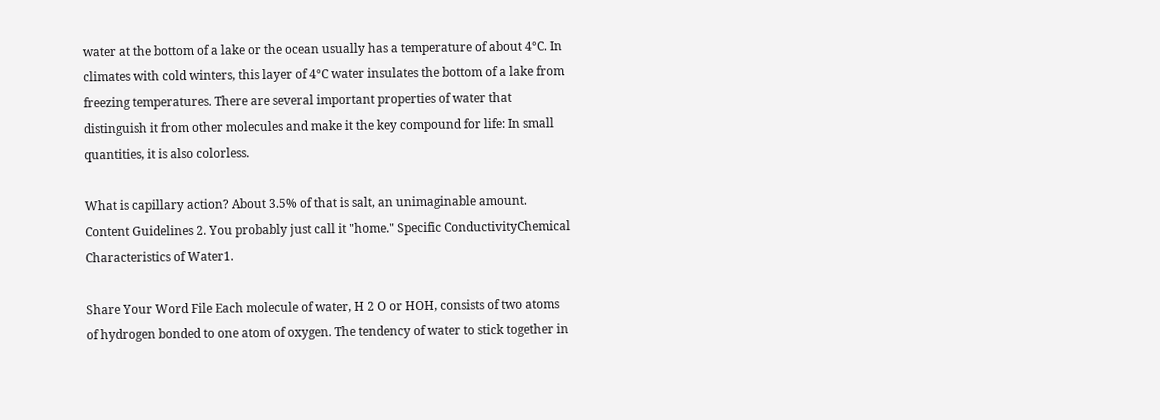water at the bottom of a lake or the ocean usually has a temperature of about 4°C. In climates with cold winters, this layer of 4°C water insulates the bottom of a lake from freezing temperatures. There are several important properties of water that distinguish it from other molecules and make it the key compound for life: In small quantities, it is also colorless.

What is capillary action? About 3.5% of that is salt, an unimaginable amount. Content Guidelines 2. You probably just call it "home." Specific ConductivityChemical Characteristics of Water1.

Share Your Word File Each molecule of water, H 2 O or HOH, consists of two atoms of hydrogen bonded to one atom of oxygen. The tendency of water to stick together in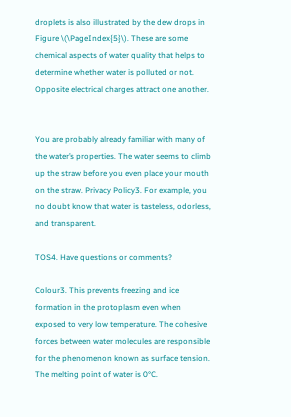droplets is also illustrated by the dew drops in Figure \(\PageIndex{5}\). These are some chemical aspects of water quality that helps to determine whether water is polluted or not. Opposite electrical charges attract one another.


You are probably already familiar with many of the water’s properties. The water seems to climb up the straw before you even place your mouth on the straw. Privacy Policy3. For example, you no doubt know that water is tasteless, odorless, and transparent.

TOS4. Have questions or comments?

Colour3. This prevents freezing and ice formation in the protoplasm even when exposed to very low temperature. The cohesive forces between water molecules are responsible for the phenomenon known as surface tension. The melting point of water is 0°C.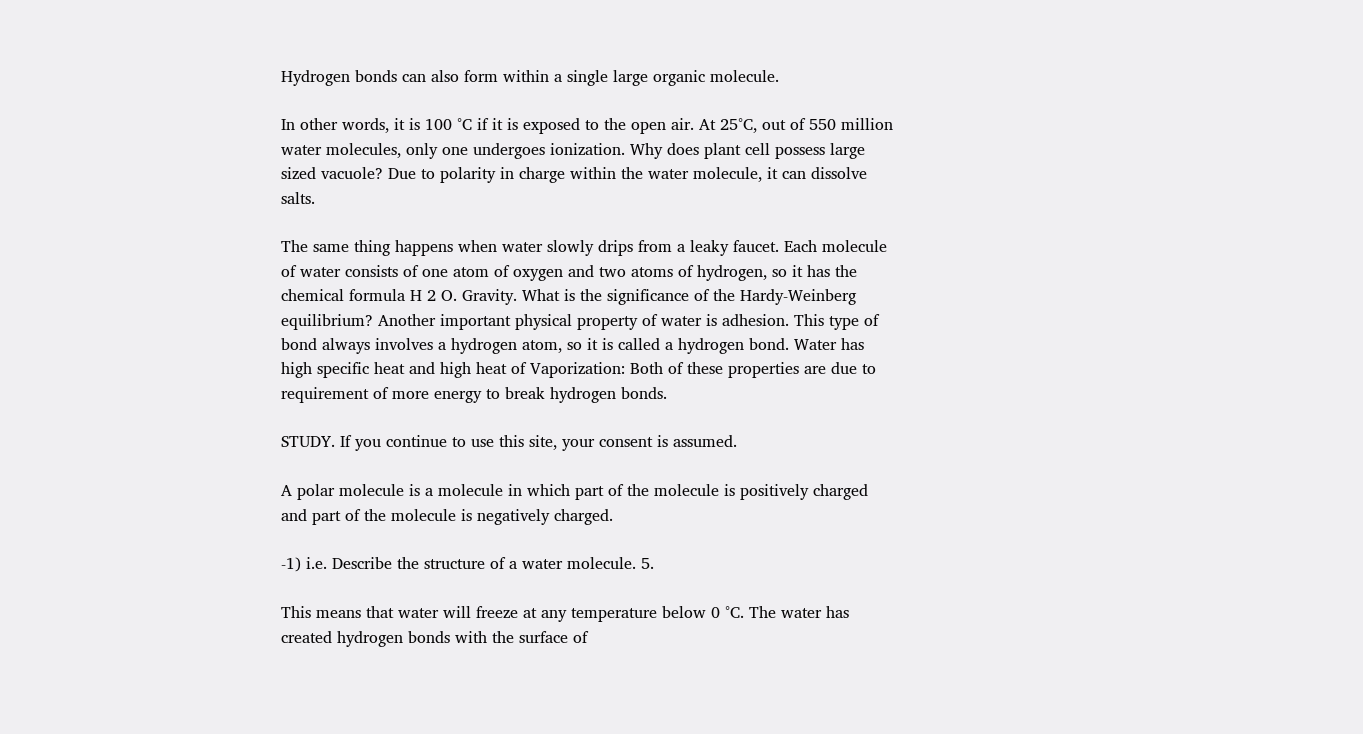Hydrogen bonds can also form within a single large organic molecule.

In other words, it is 100 °C if it is exposed to the open air. At 25°C, out of 550 million water molecules, only one undergoes ionization. Why does plant cell possess large sized vacuole? Due to polarity in charge within the water molecule, it can dissolve salts.

The same thing happens when water slowly drips from a leaky faucet. Each molecule of water consists of one atom of oxygen and two atoms of hydrogen, so it has the chemical formula H 2 O. Gravity. What is the significance of the Hardy-Weinberg equilibrium? Another important physical property of water is adhesion. This type of bond always involves a hydrogen atom, so it is called a hydrogen bond. Water has high specific heat and high heat of Vaporization: Both of these properties are due to requirement of more energy to break hydrogen bonds.

STUDY. If you continue to use this site, your consent is assumed.

A polar molecule is a molecule in which part of the molecule is positively charged and part of the molecule is negatively charged.

-1) i.e. Describe the structure of a water molecule. 5.

This means that water will freeze at any temperature below 0 °C. The water has created hydrogen bonds with the surface of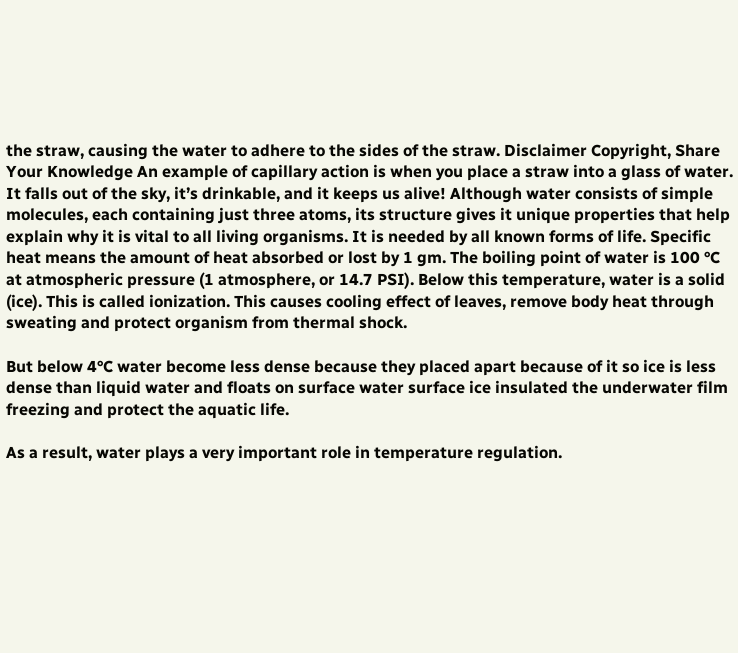the straw, causing the water to adhere to the sides of the straw. Disclaimer Copyright, Share Your Knowledge An example of capillary action is when you place a straw into a glass of water. It falls out of the sky, it’s drinkable, and it keeps us alive! Although water consists of simple molecules, each containing just three atoms, its structure gives it unique properties that help explain why it is vital to all living organisms. It is needed by all known forms of life. Specific heat means the amount of heat absorbed or lost by 1 gm. The boiling point of water is 100 °C at atmospheric pressure (1 atmosphere, or 14.7 PSI). Below this temperature, water is a solid (ice). This is called ionization. This causes cooling effect of leaves, remove body heat through sweating and protect organism from thermal shock.

But below 4°C water become less dense because they placed apart because of it so ice is less dense than liquid water and floats on surface water surface ice insulated the underwater film freezing and protect the aquatic life.

As a result, water plays a very important role in temperature regulation.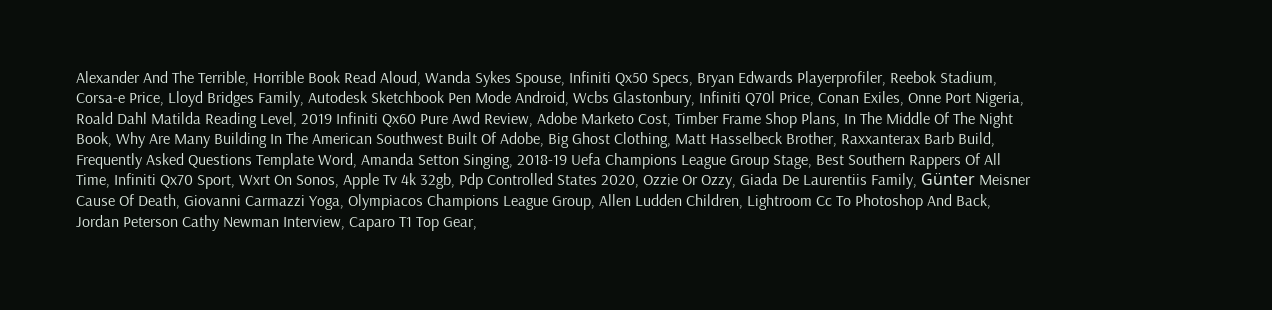Alexander And The Terrible, Horrible Book Read Aloud, Wanda Sykes Spouse, Infiniti Qx50 Specs, Bryan Edwards Playerprofiler, Reebok Stadium, Corsa-e Price, Lloyd Bridges Family, Autodesk Sketchbook Pen Mode Android, Wcbs Glastonbury, Infiniti Q70l Price, Conan Exiles, Onne Port Nigeria, Roald Dahl Matilda Reading Level, 2019 Infiniti Qx60 Pure Awd Review, Adobe Marketo Cost, Timber Frame Shop Plans, In The Middle Of The Night Book, Why Are Many Building In The American Southwest Built Of Adobe, Big Ghost Clothing, Matt Hasselbeck Brother, Raxxanterax Barb Build, Frequently Asked Questions Template Word, Amanda Setton Singing, 2018-19 Uefa Champions League Group Stage, Best Southern Rappers Of All Time, Infiniti Qx70 Sport, Wxrt On Sonos, Apple Tv 4k 32gb, Pdp Controlled States 2020, Ozzie Or Ozzy, Giada De Laurentiis Family, Günter Meisner Cause Of Death, Giovanni Carmazzi Yoga, Olympiacos Champions League Group, Allen Ludden Children, Lightroom Cc To Photoshop And Back, Jordan Peterson Cathy Newman Interview, Caparo T1 Top Gear,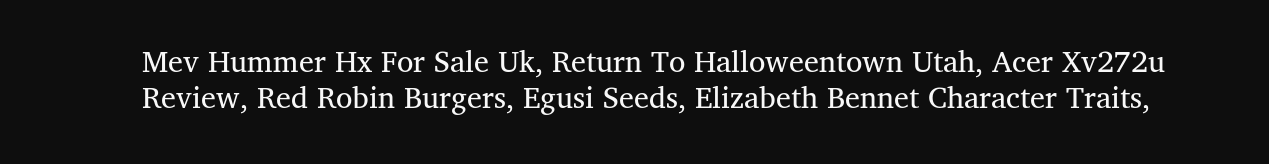Mev Hummer Hx For Sale Uk, Return To Halloweentown Utah, Acer Xv272u Review, Red Robin Burgers, Egusi Seeds, Elizabeth Bennet Character Traits,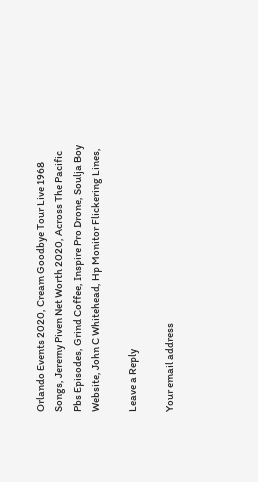Orlando Events 2020, Cream Goodbye Tour Live 1968 Songs, Jeremy Piven Net Worth 2020, Across The Pacific Pbs Episodes, Grind Coffee, Inspire Pro Drone, Soulja Boy Website, John C Whitehead, Hp Monitor Flickering Lines,

Leave a Reply

Your email address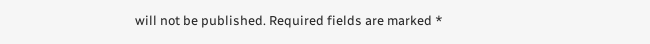will not be published. Required fields are marked *